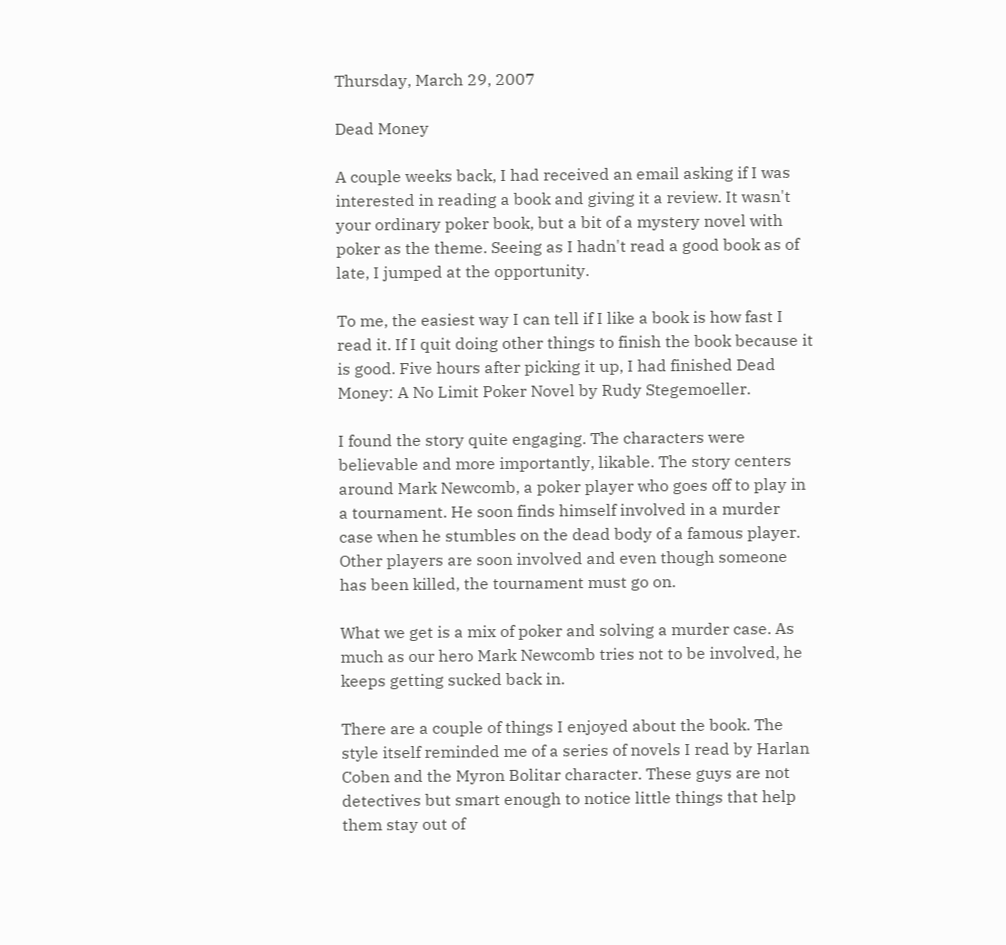Thursday, March 29, 2007

Dead Money

A couple weeks back, I had received an email asking if I was interested in reading a book and giving it a review. It wasn't your ordinary poker book, but a bit of a mystery novel with poker as the theme. Seeing as I hadn't read a good book as of late, I jumped at the opportunity.

To me, the easiest way I can tell if I like a book is how fast I read it. If I quit doing other things to finish the book because it is good. Five hours after picking it up, I had finished Dead Money: A No Limit Poker Novel by Rudy Stegemoeller.

I found the story quite engaging. The characters were believable and more importantly, likable. The story centers around Mark Newcomb, a poker player who goes off to play in a tournament. He soon finds himself involved in a murder case when he stumbles on the dead body of a famous player. Other players are soon involved and even though someone has been killed, the tournament must go on.

What we get is a mix of poker and solving a murder case. As much as our hero Mark Newcomb tries not to be involved, he keeps getting sucked back in.

There are a couple of things I enjoyed about the book. The style itself reminded me of a series of novels I read by Harlan Coben and the Myron Bolitar character. These guys are not detectives but smart enough to notice little things that help them stay out of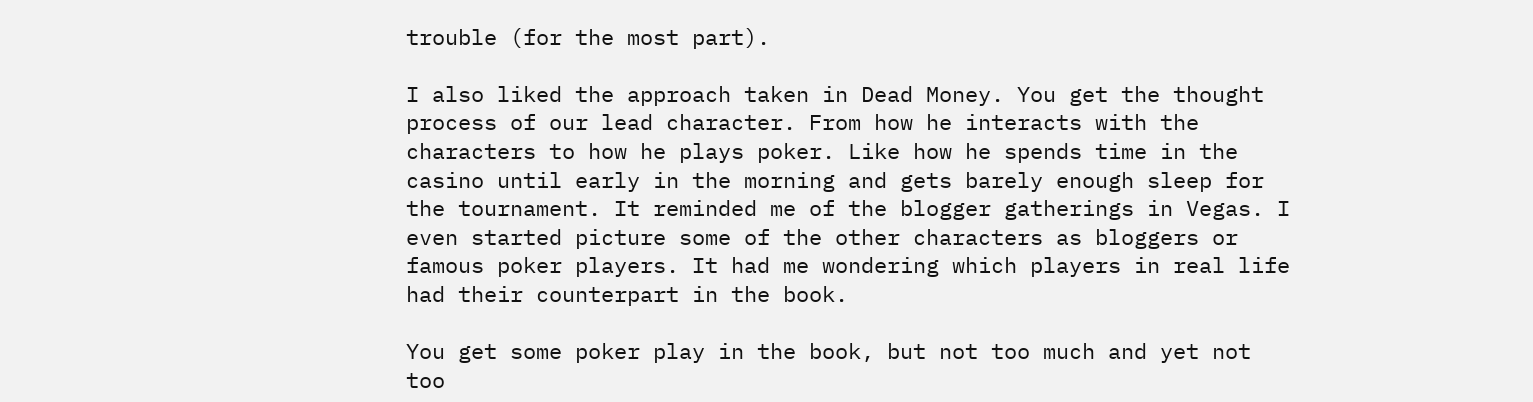trouble (for the most part).

I also liked the approach taken in Dead Money. You get the thought process of our lead character. From how he interacts with the characters to how he plays poker. Like how he spends time in the casino until early in the morning and gets barely enough sleep for the tournament. It reminded me of the blogger gatherings in Vegas. I even started picture some of the other characters as bloggers or famous poker players. It had me wondering which players in real life had their counterpart in the book.

You get some poker play in the book, but not too much and yet not too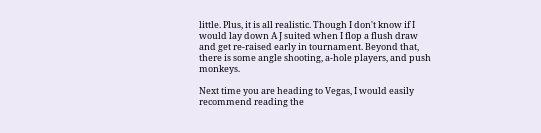little. Plus, it is all realistic. Though I don't know if I would lay down A J suited when I flop a flush draw and get re-raised early in tournament. Beyond that, there is some angle shooting, a-hole players, and push monkeys.

Next time you are heading to Vegas, I would easily recommend reading the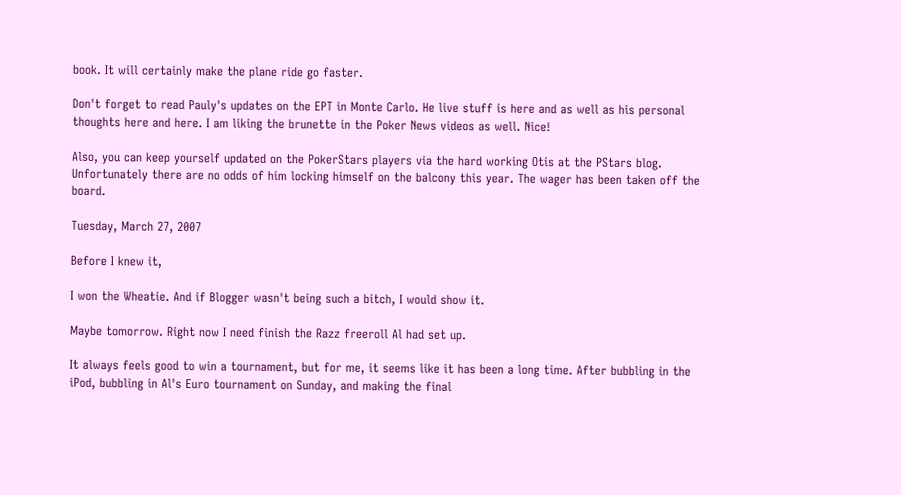book. It will certainly make the plane ride go faster.

Don't forget to read Pauly's updates on the EPT in Monte Carlo. He live stuff is here and as well as his personal thoughts here and here. I am liking the brunette in the Poker News videos as well. Nice!

Also, you can keep yourself updated on the PokerStars players via the hard working Otis at the PStars blog. Unfortunately there are no odds of him locking himself on the balcony this year. The wager has been taken off the board.

Tuesday, March 27, 2007

Before I knew it,

I won the Wheatie. And if Blogger wasn't being such a bitch, I would show it.

Maybe tomorrow. Right now I need finish the Razz freeroll Al had set up.

It always feels good to win a tournament, but for me, it seems like it has been a long time. After bubbling in the iPod, bubbling in Al's Euro tournament on Sunday, and making the final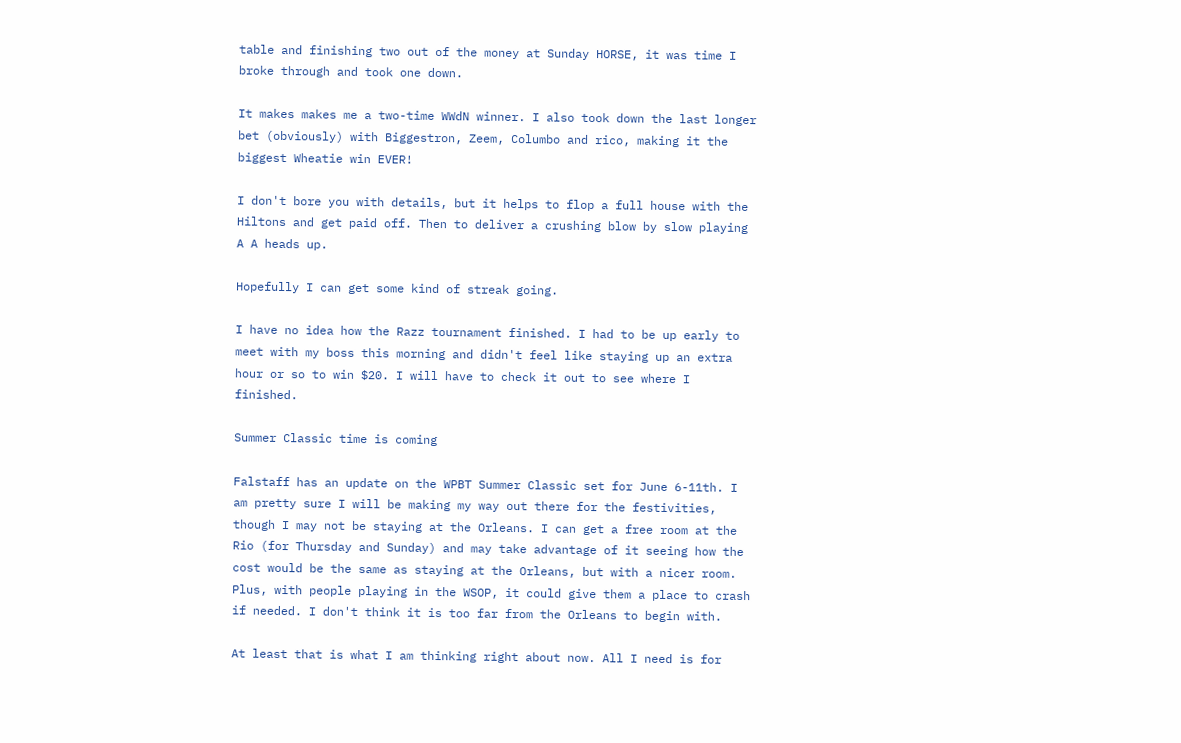table and finishing two out of the money at Sunday HORSE, it was time I broke through and took one down.

It makes makes me a two-time WWdN winner. I also took down the last longer bet (obviously) with Biggestron, Zeem, Columbo and rico, making it the biggest Wheatie win EVER!

I don't bore you with details, but it helps to flop a full house with the Hiltons and get paid off. Then to deliver a crushing blow by slow playing A A heads up.

Hopefully I can get some kind of streak going.

I have no idea how the Razz tournament finished. I had to be up early to meet with my boss this morning and didn't feel like staying up an extra hour or so to win $20. I will have to check it out to see where I finished.

Summer Classic time is coming

Falstaff has an update on the WPBT Summer Classic set for June 6-11th. I am pretty sure I will be making my way out there for the festivities, though I may not be staying at the Orleans. I can get a free room at the Rio (for Thursday and Sunday) and may take advantage of it seeing how the cost would be the same as staying at the Orleans, but with a nicer room. Plus, with people playing in the WSOP, it could give them a place to crash if needed. I don't think it is too far from the Orleans to begin with.

At least that is what I am thinking right about now. All I need is for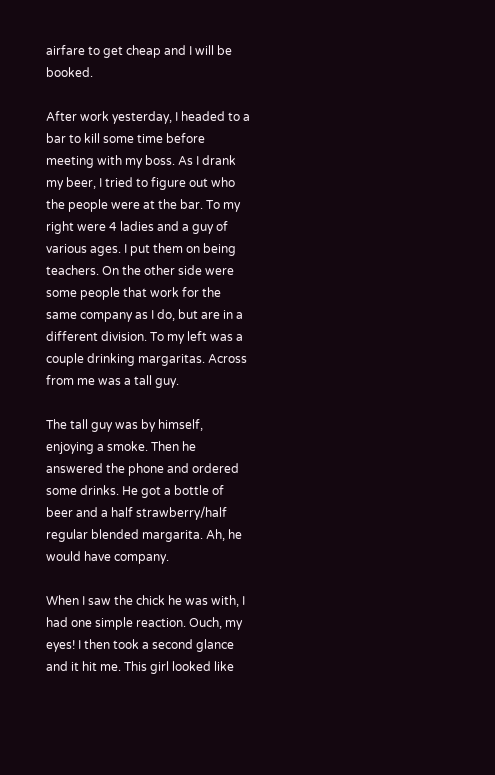airfare to get cheap and I will be booked.

After work yesterday, I headed to a bar to kill some time before meeting with my boss. As I drank my beer, I tried to figure out who the people were at the bar. To my right were 4 ladies and a guy of various ages. I put them on being teachers. On the other side were some people that work for the same company as I do, but are in a different division. To my left was a couple drinking margaritas. Across from me was a tall guy.

The tall guy was by himself, enjoying a smoke. Then he answered the phone and ordered some drinks. He got a bottle of beer and a half strawberry/half regular blended margarita. Ah, he would have company.

When I saw the chick he was with, I had one simple reaction. Ouch, my eyes! I then took a second glance and it hit me. This girl looked like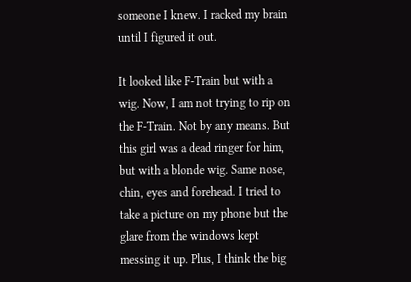someone I knew. I racked my brain until I figured it out.

It looked like F-Train but with a wig. Now, I am not trying to rip on the F-Train. Not by any means. But this girl was a dead ringer for him, but with a blonde wig. Same nose, chin, eyes and forehead. I tried to take a picture on my phone but the glare from the windows kept messing it up. Plus, I think the big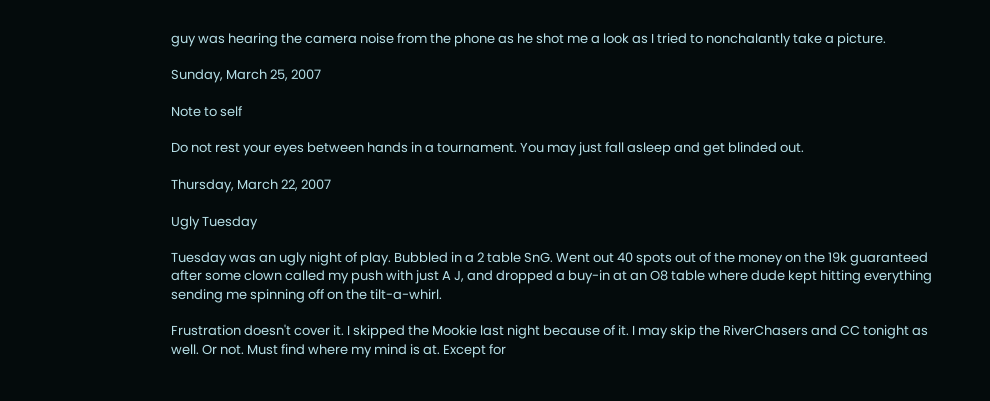guy was hearing the camera noise from the phone as he shot me a look as I tried to nonchalantly take a picture.

Sunday, March 25, 2007

Note to self

Do not rest your eyes between hands in a tournament. You may just fall asleep and get blinded out.

Thursday, March 22, 2007

Ugly Tuesday

Tuesday was an ugly night of play. Bubbled in a 2 table SnG. Went out 40 spots out of the money on the 19k guaranteed after some clown called my push with just A J, and dropped a buy-in at an O8 table where dude kept hitting everything sending me spinning off on the tilt-a-whirl.

Frustration doesn't cover it. I skipped the Mookie last night because of it. I may skip the RiverChasers and CC tonight as well. Or not. Must find where my mind is at. Except for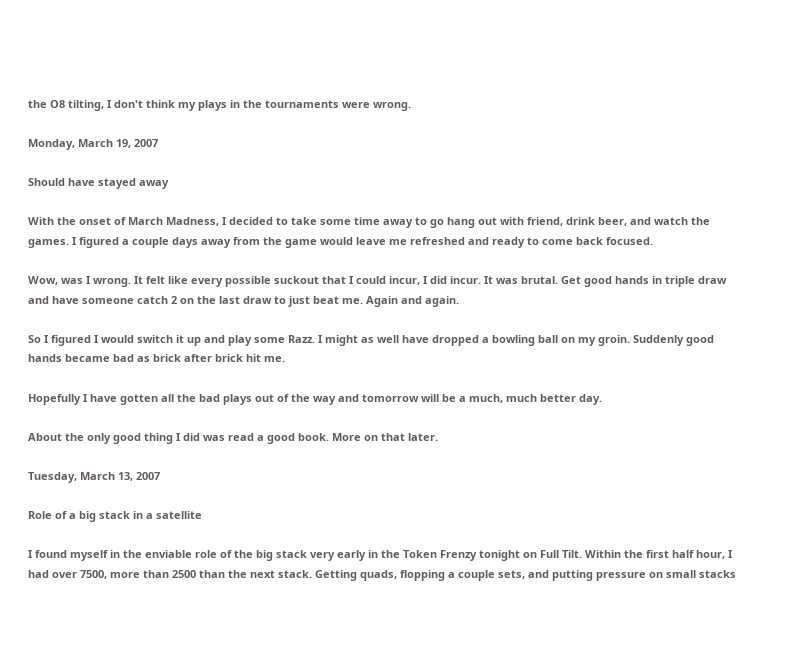the O8 tilting, I don't think my plays in the tournaments were wrong.

Monday, March 19, 2007

Should have stayed away

With the onset of March Madness, I decided to take some time away to go hang out with friend, drink beer, and watch the games. I figured a couple days away from the game would leave me refreshed and ready to come back focused.

Wow, was I wrong. It felt like every possible suckout that I could incur, I did incur. It was brutal. Get good hands in triple draw and have someone catch 2 on the last draw to just beat me. Again and again.

So I figured I would switch it up and play some Razz. I might as well have dropped a bowling ball on my groin. Suddenly good hands became bad as brick after brick hit me.

Hopefully I have gotten all the bad plays out of the way and tomorrow will be a much, much better day.

About the only good thing I did was read a good book. More on that later.

Tuesday, March 13, 2007

Role of a big stack in a satellite

I found myself in the enviable role of the big stack very early in the Token Frenzy tonight on Full Tilt. Within the first half hour, I had over 7500, more than 2500 than the next stack. Getting quads, flopping a couple sets, and putting pressure on small stacks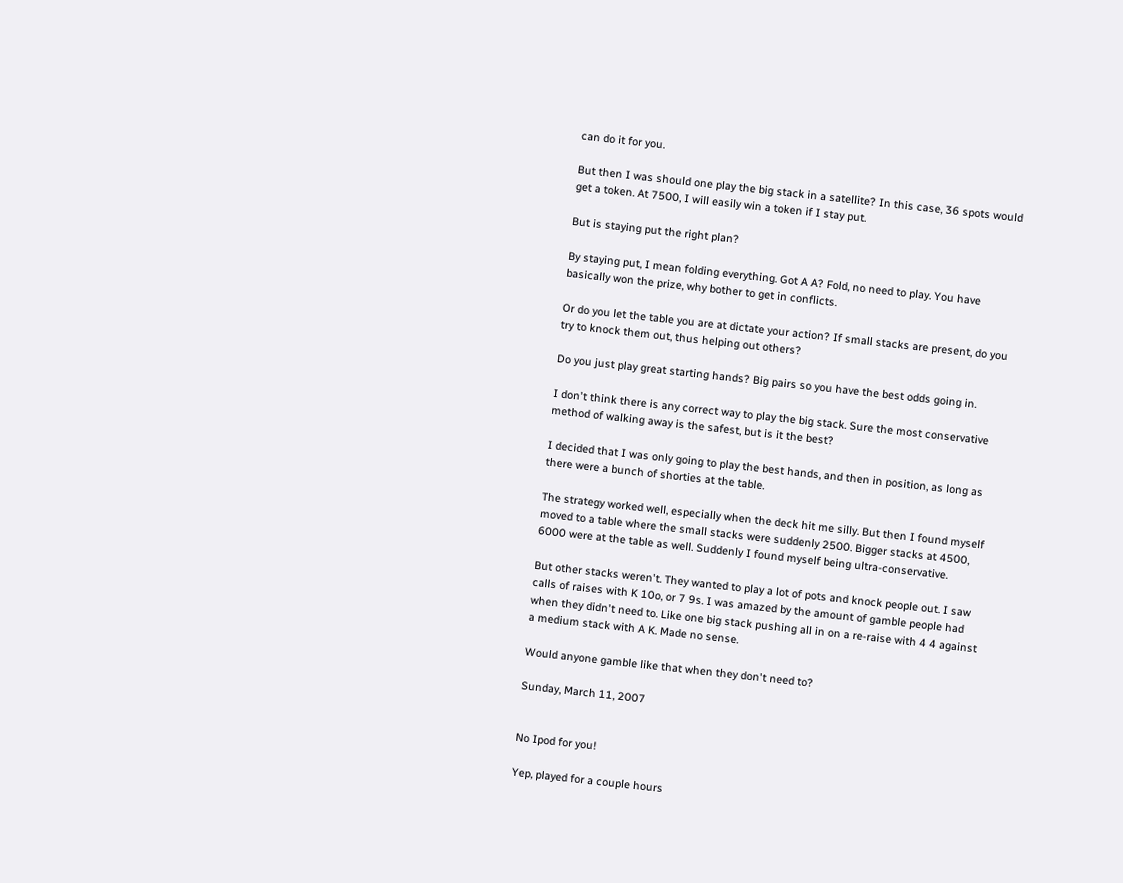can do it for you.

But then I was should one play the big stack in a satellite? In this case, 36 spots would get a token. At 7500, I will easily win a token if I stay put.

But is staying put the right plan?

By staying put, I mean folding everything. Got A A? Fold, no need to play. You have basically won the prize, why bother to get in conflicts.

Or do you let the table you are at dictate your action? If small stacks are present, do you try to knock them out, thus helping out others?

Do you just play great starting hands? Big pairs so you have the best odds going in.

I don't think there is any correct way to play the big stack. Sure the most conservative method of walking away is the safest, but is it the best?

I decided that I was only going to play the best hands, and then in position, as long as there were a bunch of shorties at the table.

The strategy worked well, especially when the deck hit me silly. But then I found myself moved to a table where the small stacks were suddenly 2500. Bigger stacks at 4500, 6000 were at the table as well. Suddenly I found myself being ultra-conservative.

But other stacks weren't. They wanted to play a lot of pots and knock people out. I saw calls of raises with K 10o, or 7 9s. I was amazed by the amount of gamble people had when they didn't need to. Like one big stack pushing all in on a re-raise with 4 4 against a medium stack with A K. Made no sense.

Would anyone gamble like that when they don't need to?

Sunday, March 11, 2007


No Ipod for you!

Yep, played for a couple hours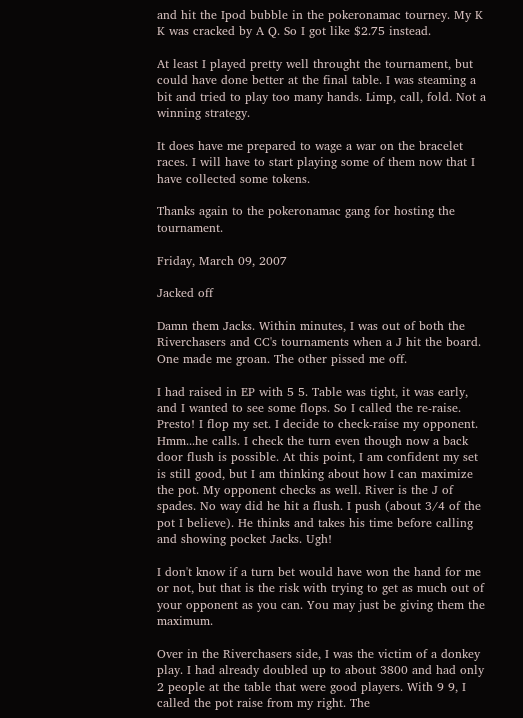and hit the Ipod bubble in the pokeronamac tourney. My K K was cracked by A Q. So I got like $2.75 instead.

At least I played pretty well throught the tournament, but could have done better at the final table. I was steaming a bit and tried to play too many hands. Limp, call, fold. Not a winning strategy.

It does have me prepared to wage a war on the bracelet races. I will have to start playing some of them now that I have collected some tokens.

Thanks again to the pokeronamac gang for hosting the tournament.

Friday, March 09, 2007

Jacked off

Damn them Jacks. Within minutes, I was out of both the Riverchasers and CC's tournaments when a J hit the board. One made me groan. The other pissed me off.

I had raised in EP with 5 5. Table was tight, it was early, and I wanted to see some flops. So I called the re-raise. Presto! I flop my set. I decide to check-raise my opponent. Hmm...he calls. I check the turn even though now a back door flush is possible. At this point, I am confident my set is still good, but I am thinking about how I can maximize the pot. My opponent checks as well. River is the J of spades. No way did he hit a flush. I push (about 3/4 of the pot I believe). He thinks and takes his time before calling and showing pocket Jacks. Ugh!

I don't know if a turn bet would have won the hand for me or not, but that is the risk with trying to get as much out of your opponent as you can. You may just be giving them the maximum.

Over in the Riverchasers side, I was the victim of a donkey play. I had already doubled up to about 3800 and had only 2 people at the table that were good players. With 9 9, I called the pot raise from my right. The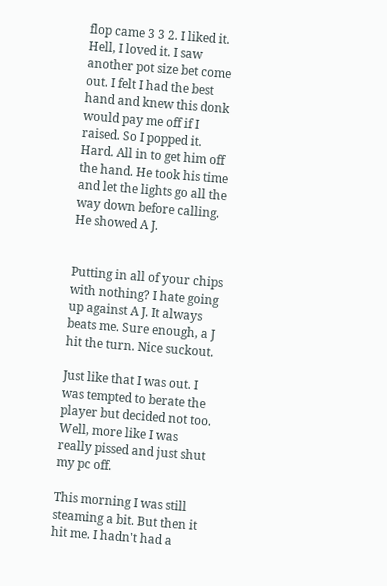flop came 3 3 2. I liked it. Hell, I loved it. I saw another pot size bet come out. I felt I had the best hand and knew this donk would pay me off if I raised. So I popped it. Hard. All in to get him off the hand. He took his time and let the lights go all the way down before calling. He showed A J.


Putting in all of your chips with nothing? I hate going up against A J. It always beats me. Sure enough, a J hit the turn. Nice suckout.

Just like that I was out. I was tempted to berate the player but decided not too. Well, more like I was really pissed and just shut my pc off.

This morning I was still steaming a bit. But then it hit me. I hadn't had a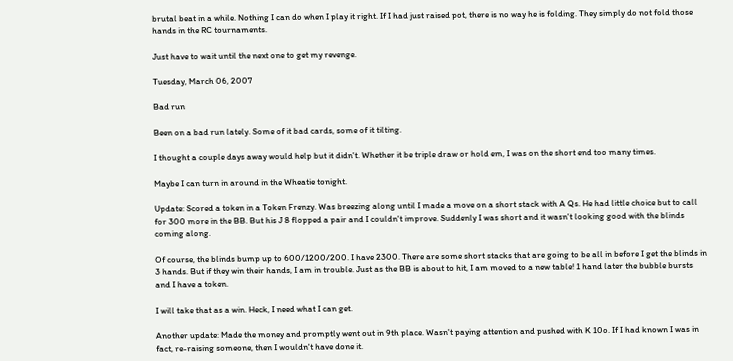brutal beat in a while. Nothing I can do when I play it right. If I had just raised pot, there is no way he is folding. They simply do not fold those hands in the RC tournaments.

Just have to wait until the next one to get my revenge.

Tuesday, March 06, 2007

Bad run

Been on a bad run lately. Some of it bad cards, some of it tilting.

I thought a couple days away would help but it didn't. Whether it be triple draw or hold em, I was on the short end too many times.

Maybe I can turn in around in the Wheatie tonight.

Update: Scored a token in a Token Frenzy. Was breezing along until I made a move on a short stack with A Qs. He had little choice but to call for 300 more in the BB. But his J 8 flopped a pair and I couldn't improve. Suddenly I was short and it wasn't looking good with the blinds coming along.

Of course, the blinds bump up to 600/1200/200. I have 2300. There are some short stacks that are going to be all in before I get the blinds in 3 hands. But if they win their hands, I am in trouble. Just as the BB is about to hit, I am moved to a new table! 1 hand later the bubble bursts and I have a token.

I will take that as a win. Heck, I need what I can get.

Another update: Made the money and promptly went out in 9th place. Wasn't paying attention and pushed with K 10o. If I had known I was in fact, re-raising someone, then I wouldn't have done it.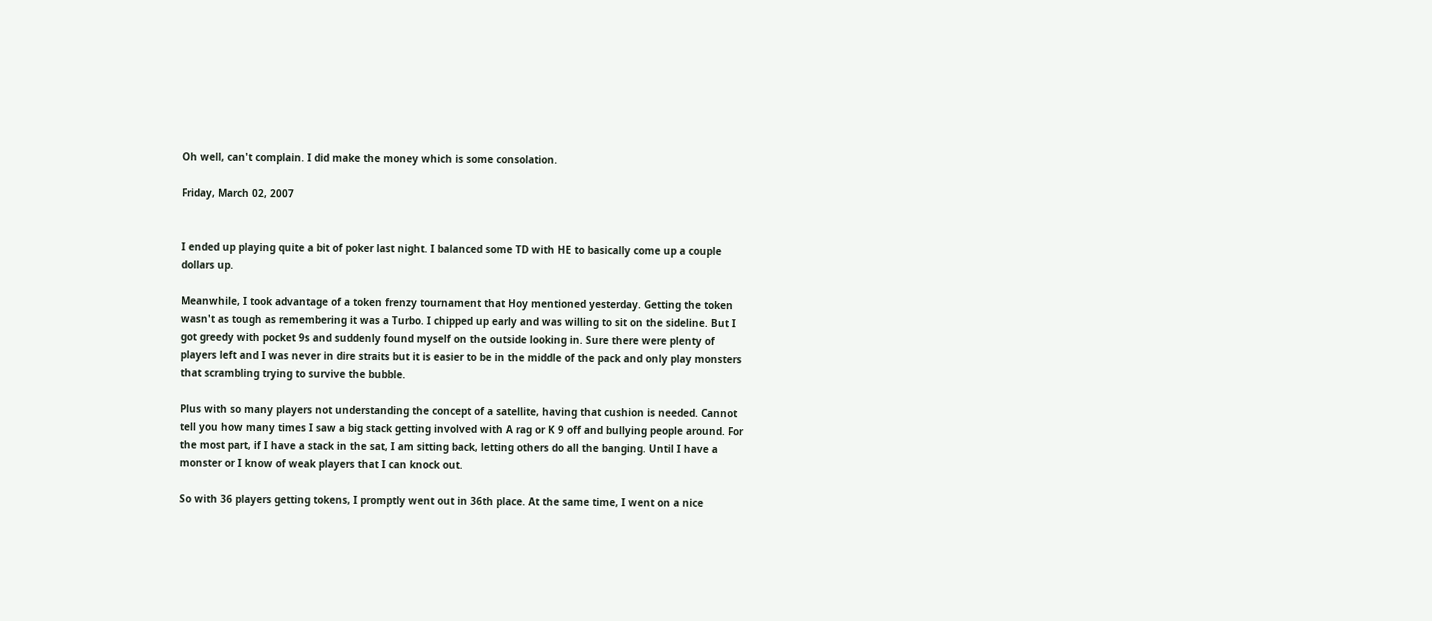Oh well, can't complain. I did make the money which is some consolation.

Friday, March 02, 2007


I ended up playing quite a bit of poker last night. I balanced some TD with HE to basically come up a couple dollars up.

Meanwhile, I took advantage of a token frenzy tournament that Hoy mentioned yesterday. Getting the token wasn't as tough as remembering it was a Turbo. I chipped up early and was willing to sit on the sideline. But I got greedy with pocket 9s and suddenly found myself on the outside looking in. Sure there were plenty of players left and I was never in dire straits but it is easier to be in the middle of the pack and only play monsters that scrambling trying to survive the bubble.

Plus with so many players not understanding the concept of a satellite, having that cushion is needed. Cannot tell you how many times I saw a big stack getting involved with A rag or K 9 off and bullying people around. For the most part, if I have a stack in the sat, I am sitting back, letting others do all the banging. Until I have a monster or I know of weak players that I can knock out.

So with 36 players getting tokens, I promptly went out in 36th place. At the same time, I went on a nice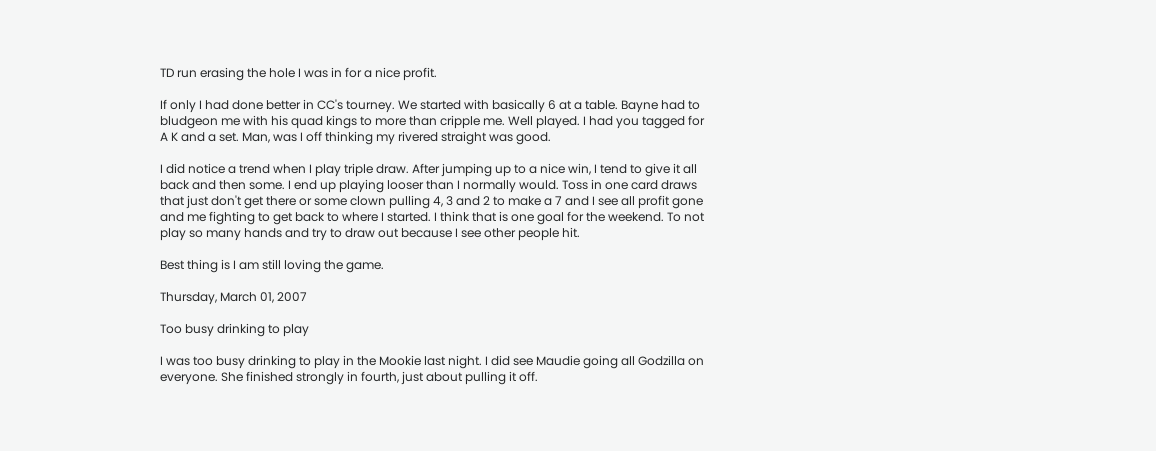TD run erasing the hole I was in for a nice profit.

If only I had done better in CC's tourney. We started with basically 6 at a table. Bayne had to bludgeon me with his quad kings to more than cripple me. Well played. I had you tagged for A K and a set. Man, was I off thinking my rivered straight was good.

I did notice a trend when I play triple draw. After jumping up to a nice win, I tend to give it all back and then some. I end up playing looser than I normally would. Toss in one card draws that just don't get there or some clown pulling 4, 3 and 2 to make a 7 and I see all profit gone and me fighting to get back to where I started. I think that is one goal for the weekend. To not play so many hands and try to draw out because I see other people hit.

Best thing is I am still loving the game.

Thursday, March 01, 2007

Too busy drinking to play

I was too busy drinking to play in the Mookie last night. I did see Maudie going all Godzilla on everyone. She finished strongly in fourth, just about pulling it off.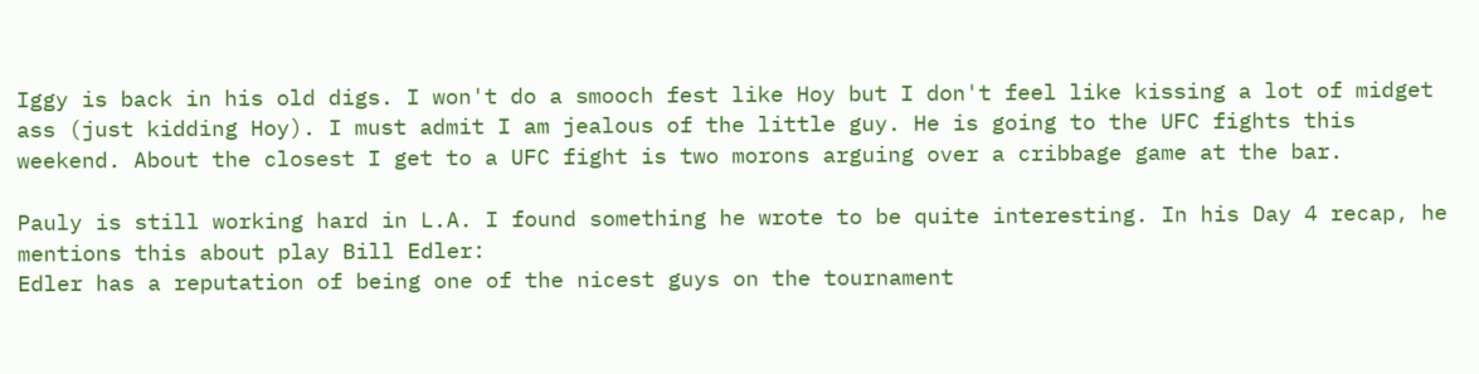Iggy is back in his old digs. I won't do a smooch fest like Hoy but I don't feel like kissing a lot of midget ass (just kidding Hoy). I must admit I am jealous of the little guy. He is going to the UFC fights this weekend. About the closest I get to a UFC fight is two morons arguing over a cribbage game at the bar.

Pauly is still working hard in L.A. I found something he wrote to be quite interesting. In his Day 4 recap, he mentions this about play Bill Edler:
Edler has a reputation of being one of the nicest guys on the tournament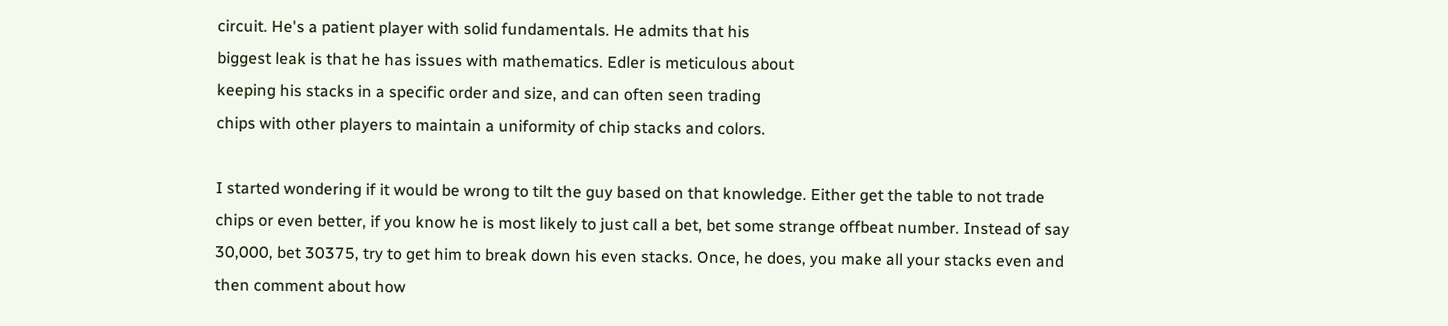circuit. He's a patient player with solid fundamentals. He admits that his
biggest leak is that he has issues with mathematics. Edler is meticulous about
keeping his stacks in a specific order and size, and can often seen trading
chips with other players to maintain a uniformity of chip stacks and colors.

I started wondering if it would be wrong to tilt the guy based on that knowledge. Either get the table to not trade chips or even better, if you know he is most likely to just call a bet, bet some strange offbeat number. Instead of say 30,000, bet 30375, try to get him to break down his even stacks. Once, he does, you make all your stacks even and then comment about how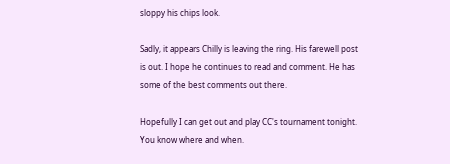sloppy his chips look.

Sadly, it appears Chilly is leaving the ring. His farewell post is out. I hope he continues to read and comment. He has some of the best comments out there.

Hopefully I can get out and play CC's tournament tonight. You know where and when.